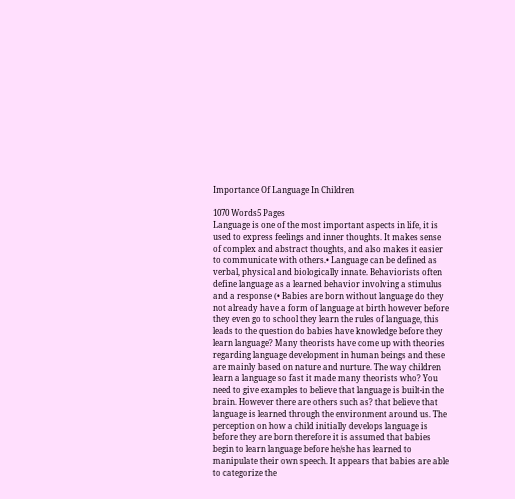Importance Of Language In Children

1070 Words5 Pages
Language is one of the most important aspects in life, it is used to express feelings and inner thoughts. It makes sense of complex and abstract thoughts, and also makes it easier to communicate with others.• Language can be defined as verbal, physical and biologically innate. Behaviorists often define language as a learned behavior involving a stimulus and a response (• Babies are born without language do they not already have a form of language at birth however before they even go to school they learn the rules of language, this leads to the question do babies have knowledge before they learn language? Many theorists have come up with theories regarding language development in human beings and these are mainly based on nature and nurture. The way children learn a language so fast it made many theorists who? You need to give examples to believe that language is built-in the brain. However there are others such as? that believe that language is learned through the environment around us. The perception on how a child initially develops language is before they are born therefore it is assumed that babies begin to learn language before he/she has learned to manipulate their own speech. It appears that babies are able to categorize the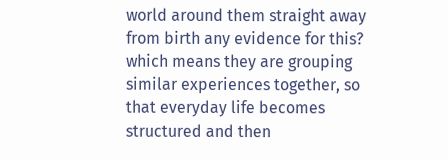world around them straight away from birth any evidence for this? which means they are grouping similar experiences together, so that everyday life becomes structured and then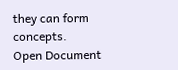they can form concepts.
Open Document